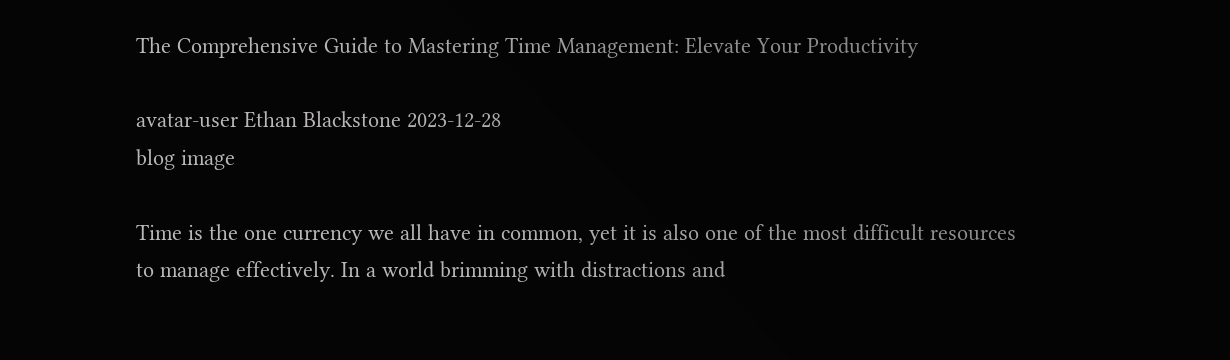The Comprehensive Guide to Mastering Time Management: Elevate Your Productivity

avatar-user Ethan Blackstone 2023-12-28
blog image

Time is the one currency we all have in common, yet it is also one of the most difficult resources to manage effectively. In a world brimming with distractions and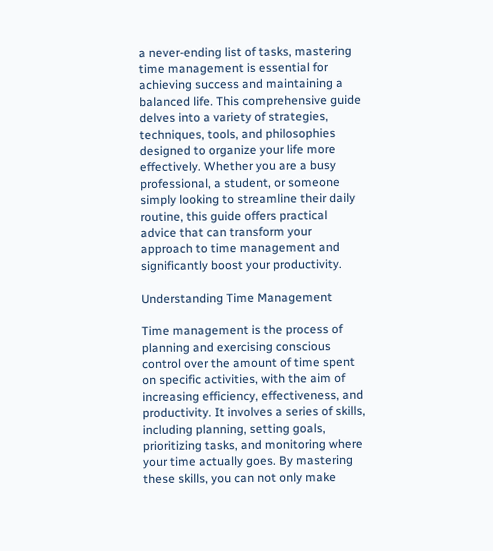a never-ending list of tasks, mastering time management is essential for achieving success and maintaining a balanced life. This comprehensive guide delves into a variety of strategies, techniques, tools, and philosophies designed to organize your life more effectively. Whether you are a busy professional, a student, or someone simply looking to streamline their daily routine, this guide offers practical advice that can transform your approach to time management and significantly boost your productivity.

Understanding Time Management

Time management is the process of planning and exercising conscious control over the amount of time spent on specific activities, with the aim of increasing efficiency, effectiveness, and productivity. It involves a series of skills, including planning, setting goals, prioritizing tasks, and monitoring where your time actually goes. By mastering these skills, you can not only make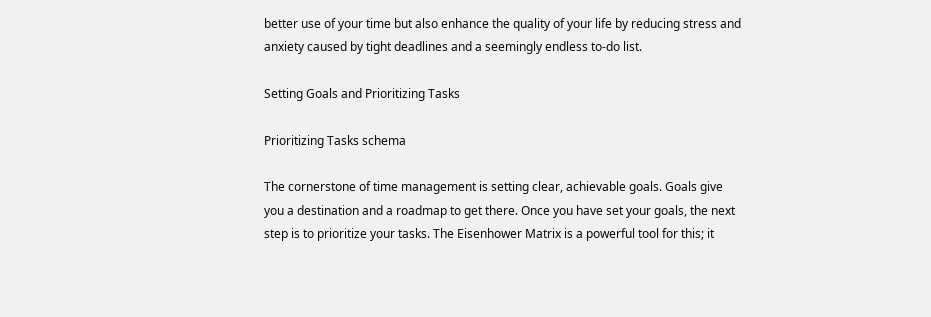better use of your time but also enhance the quality of your life by reducing stress and anxiety caused by tight deadlines and a seemingly endless to-do list.

Setting Goals and Prioritizing Tasks

Prioritizing Tasks schema

The cornerstone of time management is setting clear, achievable goals. Goals give you a destination and a roadmap to get there. Once you have set your goals, the next step is to prioritize your tasks. The Eisenhower Matrix is a powerful tool for this; it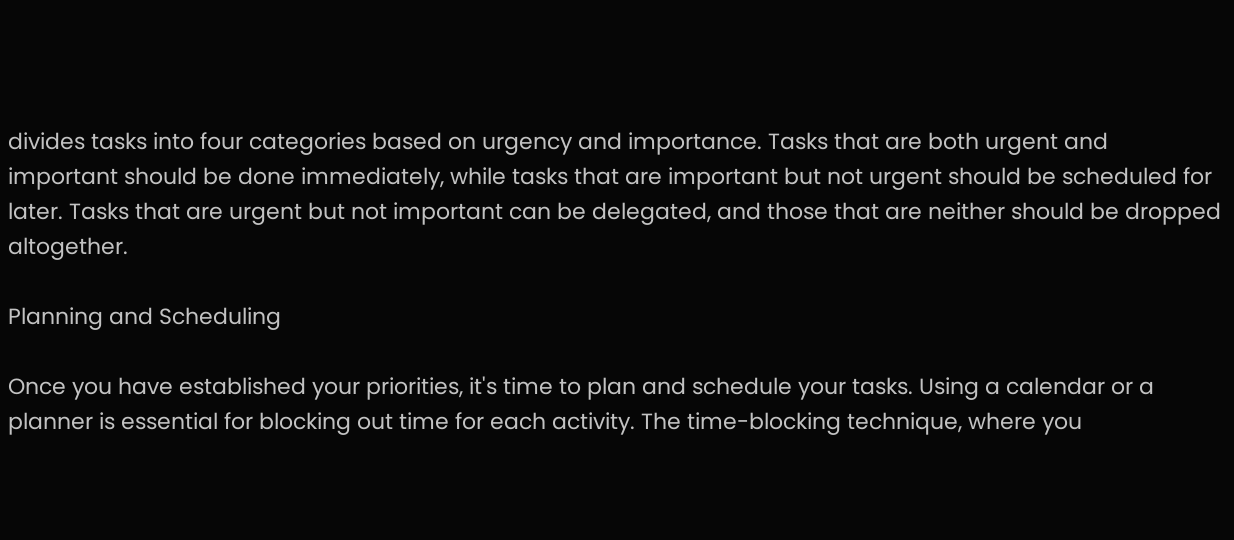divides tasks into four categories based on urgency and importance. Tasks that are both urgent and important should be done immediately, while tasks that are important but not urgent should be scheduled for later. Tasks that are urgent but not important can be delegated, and those that are neither should be dropped altogether.

Planning and Scheduling

Once you have established your priorities, it's time to plan and schedule your tasks. Using a calendar or a planner is essential for blocking out time for each activity. The time-blocking technique, where you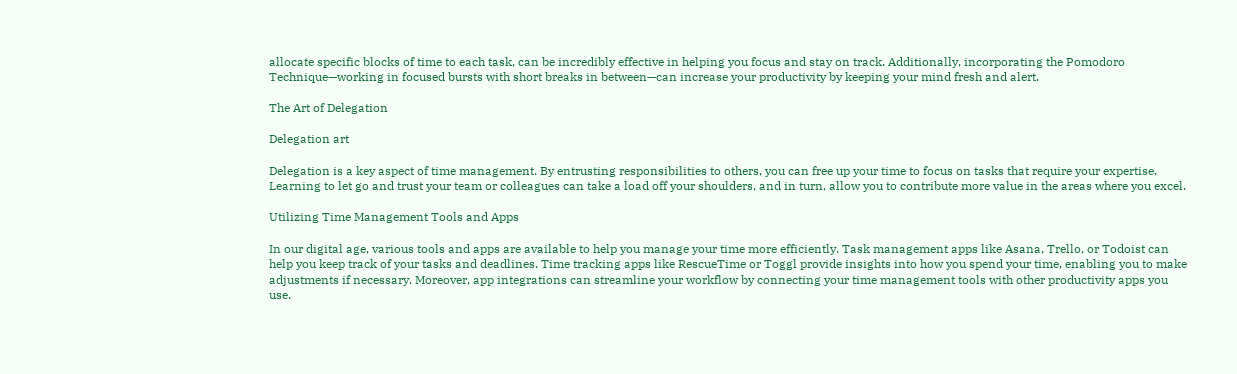allocate specific blocks of time to each task, can be incredibly effective in helping you focus and stay on track. Additionally, incorporating the Pomodoro Technique—working in focused bursts with short breaks in between—can increase your productivity by keeping your mind fresh and alert.

The Art of Delegation

Delegation art

Delegation is a key aspect of time management. By entrusting responsibilities to others, you can free up your time to focus on tasks that require your expertise. Learning to let go and trust your team or colleagues can take a load off your shoulders, and in turn, allow you to contribute more value in the areas where you excel.

Utilizing Time Management Tools and Apps

In our digital age, various tools and apps are available to help you manage your time more efficiently. Task management apps like Asana, Trello, or Todoist can help you keep track of your tasks and deadlines. Time tracking apps like RescueTime or Toggl provide insights into how you spend your time, enabling you to make adjustments if necessary. Moreover, app integrations can streamline your workflow by connecting your time management tools with other productivity apps you use.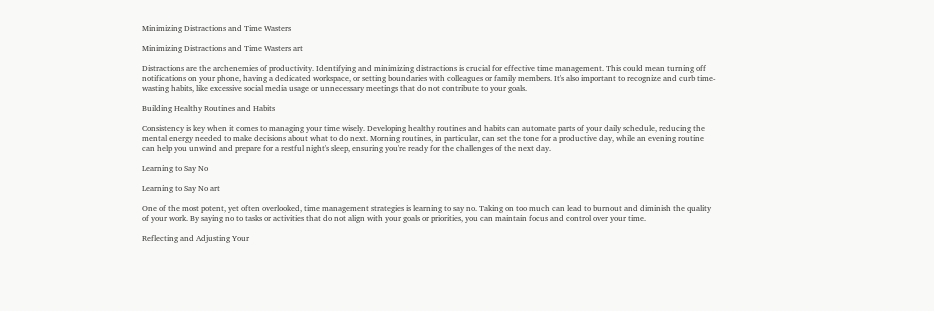Minimizing Distractions and Time Wasters

Minimizing Distractions and Time Wasters art

Distractions are the archenemies of productivity. Identifying and minimizing distractions is crucial for effective time management. This could mean turning off notifications on your phone, having a dedicated workspace, or setting boundaries with colleagues or family members. It's also important to recognize and curb time-wasting habits, like excessive social media usage or unnecessary meetings that do not contribute to your goals.

Building Healthy Routines and Habits

Consistency is key when it comes to managing your time wisely. Developing healthy routines and habits can automate parts of your daily schedule, reducing the mental energy needed to make decisions about what to do next. Morning routines, in particular, can set the tone for a productive day, while an evening routine can help you unwind and prepare for a restful night's sleep, ensuring you're ready for the challenges of the next day.

Learning to Say No

Learning to Say No art

One of the most potent, yet often overlooked, time management strategies is learning to say no. Taking on too much can lead to burnout and diminish the quality of your work. By saying no to tasks or activities that do not align with your goals or priorities, you can maintain focus and control over your time.

Reflecting and Adjusting Your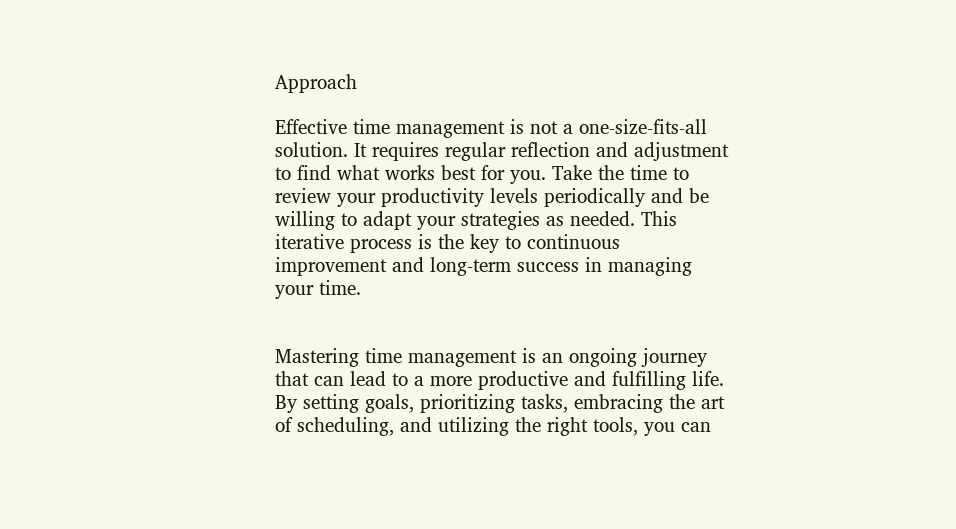Approach

Effective time management is not a one-size-fits-all solution. It requires regular reflection and adjustment to find what works best for you. Take the time to review your productivity levels periodically and be willing to adapt your strategies as needed. This iterative process is the key to continuous improvement and long-term success in managing your time.


Mastering time management is an ongoing journey that can lead to a more productive and fulfilling life. By setting goals, prioritizing tasks, embracing the art of scheduling, and utilizing the right tools, you can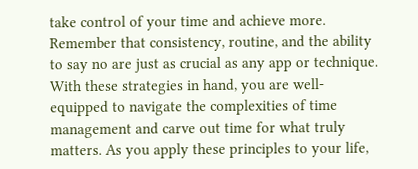take control of your time and achieve more. Remember that consistency, routine, and the ability to say no are just as crucial as any app or technique. With these strategies in hand, you are well-equipped to navigate the complexities of time management and carve out time for what truly matters. As you apply these principles to your life,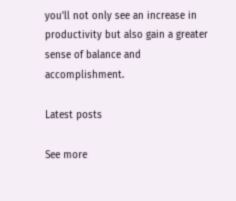you'll not only see an increase in productivity but also gain a greater sense of balance and accomplishment.

Latest posts

See more